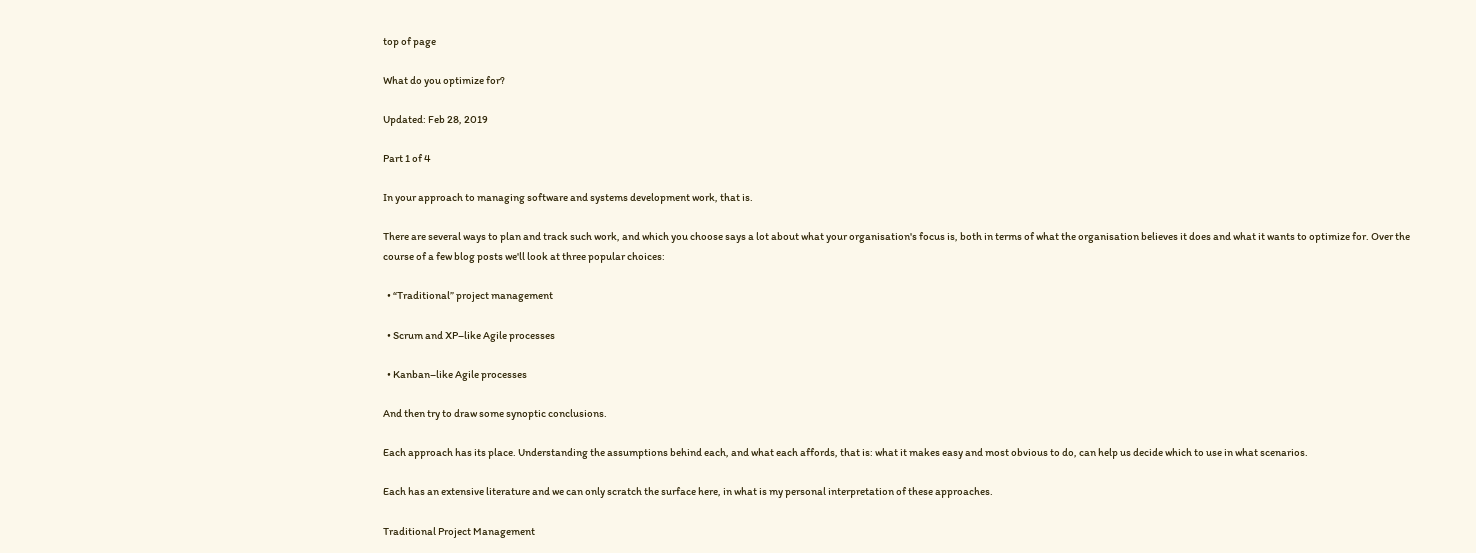top of page

What do you optimize for?

Updated: Feb 28, 2019

Part 1 of 4

In your approach to managing software and systems development work, that is.

There are several ways to plan and track such work, and which you choose says a lot about what your organisation's focus is, both in terms of what the organisation believes it does and what it wants to optimize for. Over the course of a few blog posts we'll look at three popular choices:

  • “Traditional” project management

  • Scrum and XP–like Agile processes

  • Kanban–like Agile processes

And then try to draw some synoptic conclusions.

Each approach has its place. Understanding the assumptions behind each, and what each affords, that is: what it makes easy and most obvious to do, can help us decide which to use in what scenarios.

Each has an extensive literature and we can only scratch the surface here, in what is my personal interpretation of these approaches.

Traditional Project Management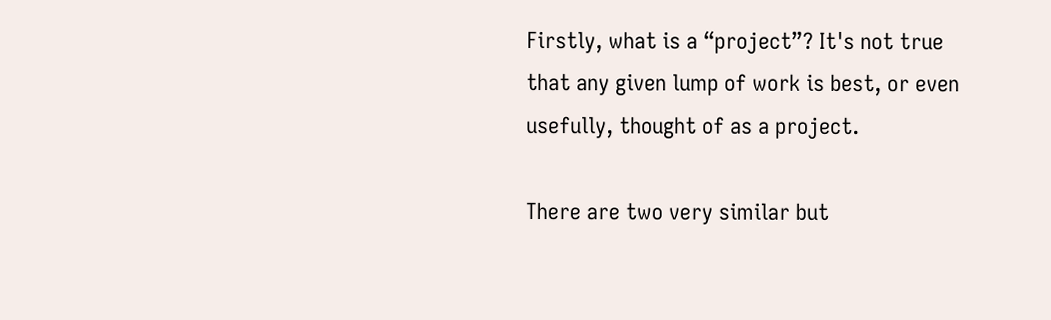Firstly, what is a “project”? It's not true that any given lump of work is best, or even usefully, thought of as a project.

There are two very similar but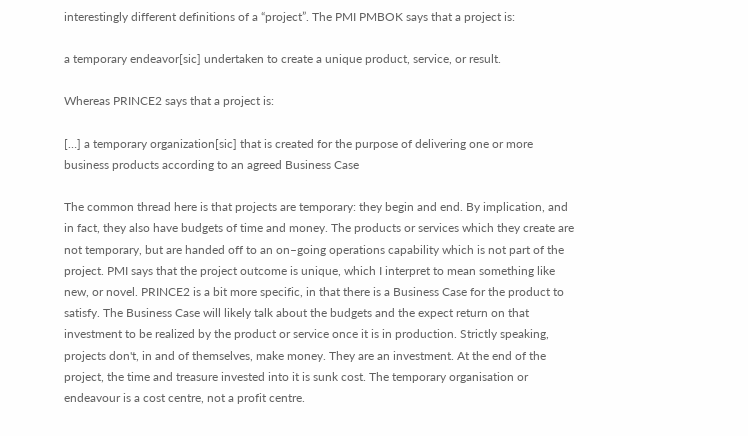interestingly different definitions of a “project”. The PMI PMBOK says that a project is:

a temporary endeavor[sic] undertaken to create a unique product, service, or result.

Whereas PRINCE2 says that a project is:

[…] a temporary organization[sic] that is created for the purpose of delivering one or more business products according to an agreed Business Case

The common thread here is that projects are temporary: they begin and end. By implication, and in fact, they also have budgets of time and money. The products or services which they create are not temporary, but are handed off to an on–going operations capability which is not part of the project. PMI says that the project outcome is unique, which I interpret to mean something like new, or novel. PRINCE2 is a bit more specific, in that there is a Business Case for the product to satisfy. The Business Case will likely talk about the budgets and the expect return on that investment to be realized by the product or service once it is in production. Strictly speaking, projects don't, in and of themselves, make money. They are an investment. At the end of the project, the time and treasure invested into it is sunk cost. The temporary organisation or endeavour is a cost centre, not a profit centre.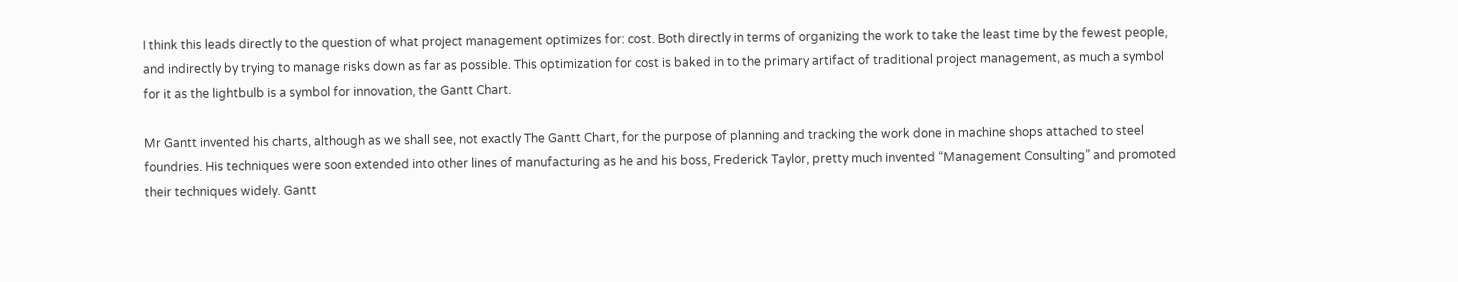I think this leads directly to the question of what project management optimizes for: cost. Both directly in terms of organizing the work to take the least time by the fewest people, and indirectly by trying to manage risks down as far as possible. This optimization for cost is baked in to the primary artifact of traditional project management, as much a symbol for it as the lightbulb is a symbol for innovation, the Gantt Chart.

Mr Gantt invented his charts, although as we shall see, not exactly The Gantt Chart, for the purpose of planning and tracking the work done in machine shops attached to steel foundries. His techniques were soon extended into other lines of manufacturing as he and his boss, Frederick Taylor, pretty much invented “Management Consulting” and promoted their techniques widely. Gantt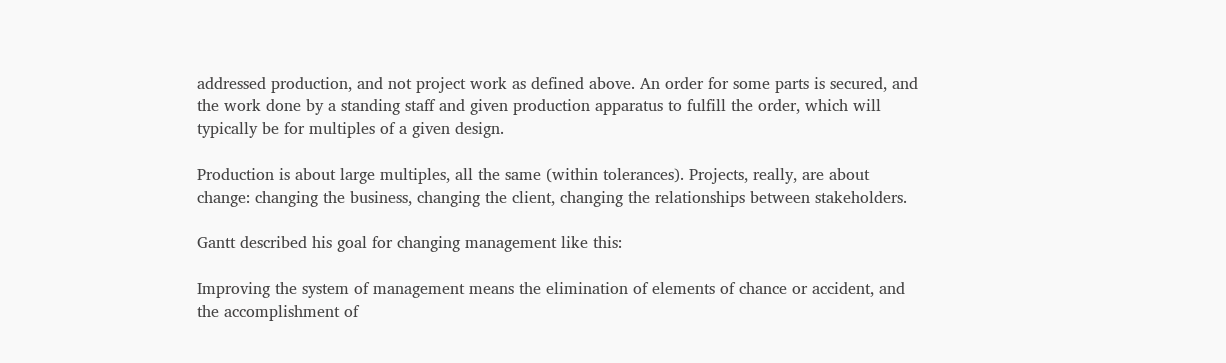addressed production, and not project work as defined above. An order for some parts is secured, and the work done by a standing staff and given production apparatus to fulfill the order, which will typically be for multiples of a given design.

Production is about large multiples, all the same (within tolerances). Projects, really, are about change: changing the business, changing the client, changing the relationships between stakeholders.

Gantt described his goal for changing management like this:

Improving the system of management means the elimination of elements of chance or accident, and the accomplishment of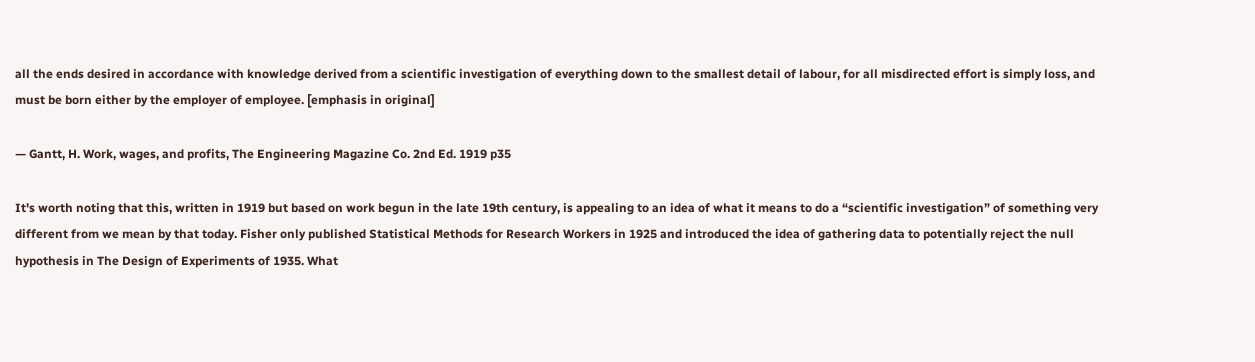all the ends desired in accordance with knowledge derived from a scientific investigation of everything down to the smallest detail of labour, for all misdirected effort is simply loss, and must be born either by the employer of employee. [emphasis in original]

— Gantt, H. Work, wages, and profits, The Engineering Magazine Co. 2nd Ed. 1919 p35

It's worth noting that this, written in 1919 but based on work begun in the late 19th century, is appealing to an idea of what it means to do a “scientific investigation” of something very different from we mean by that today. Fisher only published Statistical Methods for Research Workers in 1925 and introduced the idea of gathering data to potentially reject the null hypothesis in The Design of Experiments of 1935. What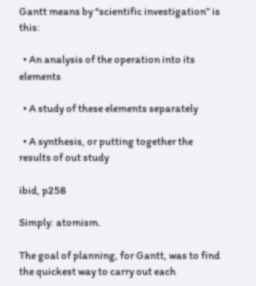Gantt means by “scientific investigation” is this:

  • An analysis of the operation into its elements

  • A study of these elements separately

  • A synthesis, or putting together the results of out study

ibid, p258

Simply: atomism.

The goal of planning, for Gantt, was to find the quickest way to carry out each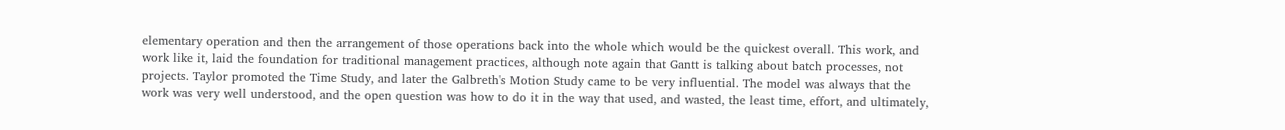elementary operation and then the arrangement of those operations back into the whole which would be the quickest overall. This work, and work like it, laid the foundation for traditional management practices, although note again that Gantt is talking about batch processes, not projects. Taylor promoted the Time Study, and later the Galbreth's Motion Study came to be very influential. The model was always that the work was very well understood, and the open question was how to do it in the way that used, and wasted, the least time, effort, and ultimately,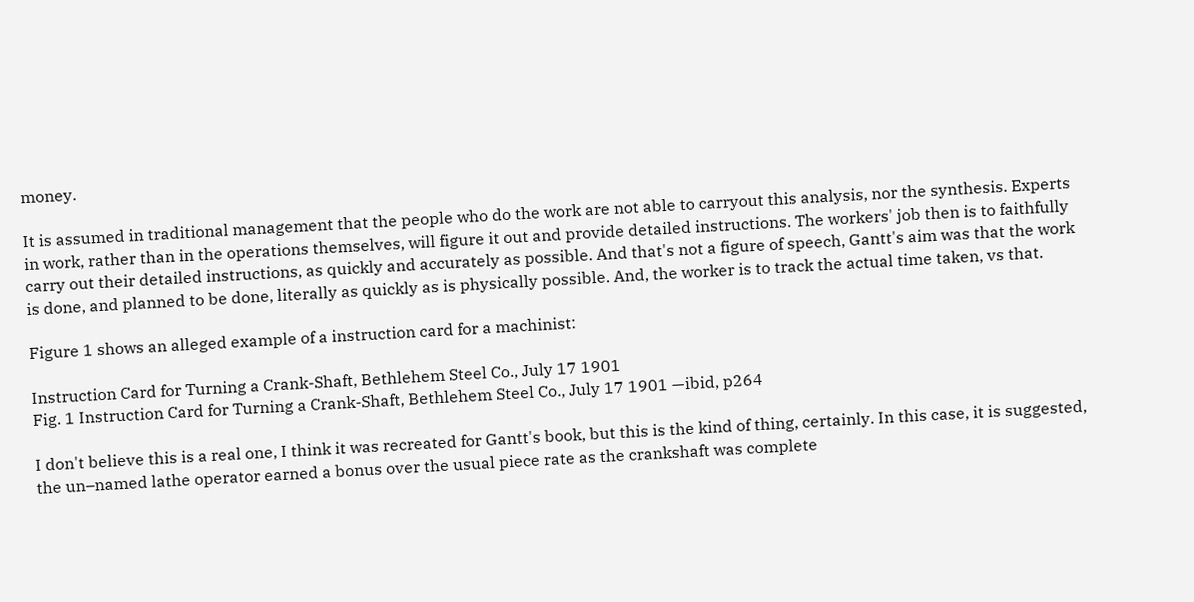money.

It is assumed in traditional management that the people who do the work are not able to carryout this analysis, nor the synthesis. Experts in work, rather than in the operations themselves, will figure it out and provide detailed instructions. The workers' job then is to faithfully carry out their detailed instructions, as quickly and accurately as possible. And that's not a figure of speech, Gantt's aim was that the work is done, and planned to be done, literally as quickly as is physically possible. And, the worker is to track the actual time taken, vs that.

Figure 1 shows an alleged example of a instruction card for a machinist:

Instruction Card for Turning a Crank-Shaft, Bethlehem Steel Co., July 17 1901
Fig. 1 Instruction Card for Turning a Crank-Shaft, Bethlehem Steel Co., July 17 1901 —ibid, p264

I don't believe this is a real one, I think it was recreated for Gantt's book, but this is the kind of thing, certainly. In this case, it is suggested, the un–named lathe operator earned a bonus over the usual piece rate as the crankshaft was complete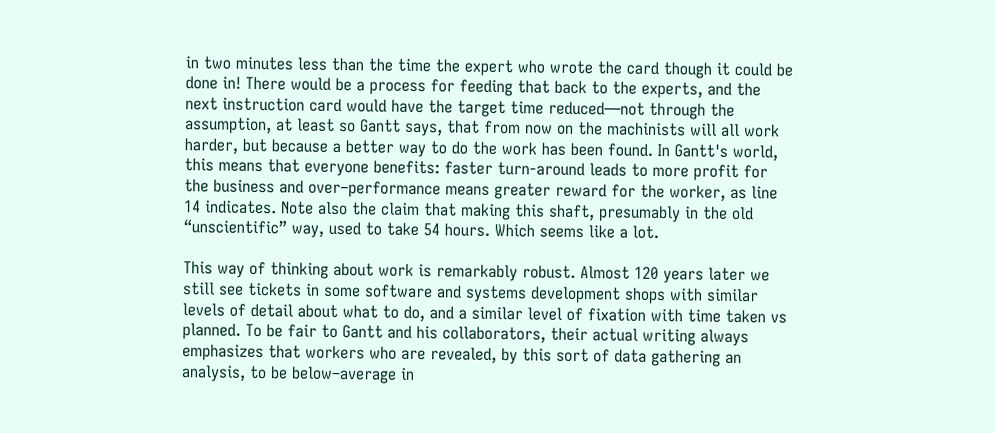in two minutes less than the time the expert who wrote the card though it could be done in! There would be a process for feeding that back to the experts, and the next instruction card would have the target time reduced—not through the assumption, at least so Gantt says, that from now on the machinists will all work harder, but because a better way to do the work has been found. In Gantt's world, this means that everyone benefits: faster turn-around leads to more profit for the business and over–performance means greater reward for the worker, as line 14 indicates. Note also the claim that making this shaft, presumably in the old “unscientific” way, used to take 54 hours. Which seems like a lot.

This way of thinking about work is remarkably robust. Almost 120 years later we still see tickets in some software and systems development shops with similar levels of detail about what to do, and a similar level of fixation with time taken vs planned. To be fair to Gantt and his collaborators, their actual writing always emphasizes that workers who are revealed, by this sort of data gathering an analysis, to be below–average in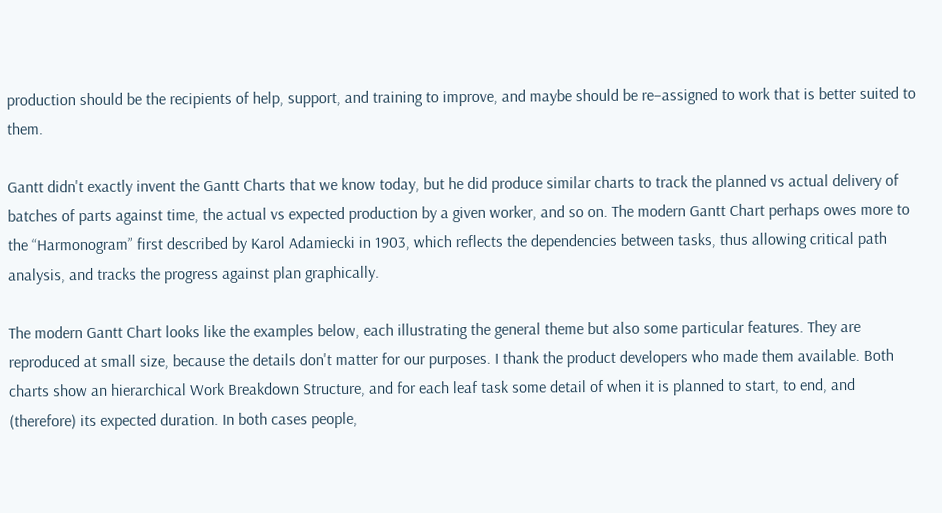production should be the recipients of help, support, and training to improve, and maybe should be re–assigned to work that is better suited to them.

Gantt didn't exactly invent the Gantt Charts that we know today, but he did produce similar charts to track the planned vs actual delivery of batches of parts against time, the actual vs expected production by a given worker, and so on. The modern Gantt Chart perhaps owes more to the “Harmonogram” first described by Karol Adamiecki in 1903, which reflects the dependencies between tasks, thus allowing critical path analysis, and tracks the progress against plan graphically.

The modern Gantt Chart looks like the examples below, each illustrating the general theme but also some particular features. They are reproduced at small size, because the details don't matter for our purposes. I thank the product developers who made them available. Both charts show an hierarchical Work Breakdown Structure, and for each leaf task some detail of when it is planned to start, to end, and (therefore) its expected duration. In both cases people,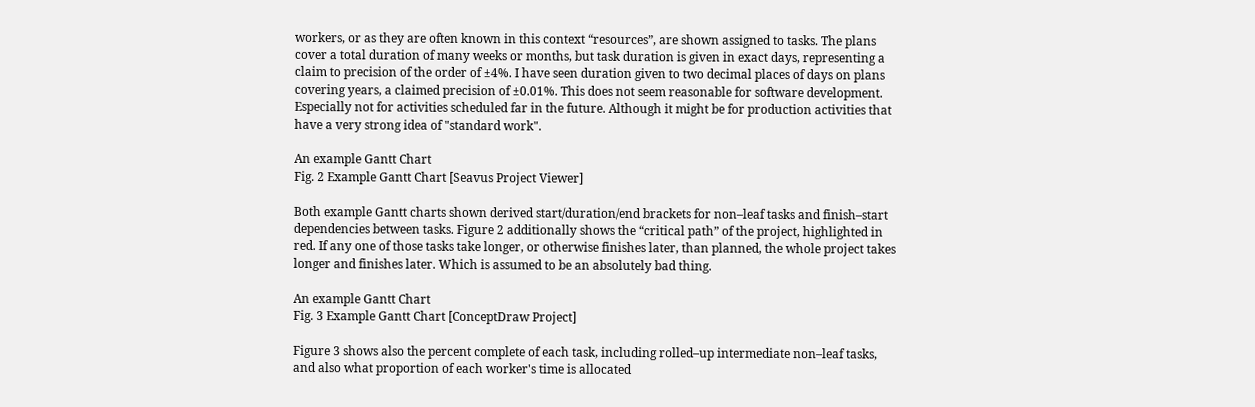workers, or as they are often known in this context “resources”, are shown assigned to tasks. The plans cover a total duration of many weeks or months, but task duration is given in exact days, representing a claim to precision of the order of ±4%. I have seen duration given to two decimal places of days on plans covering years, a claimed precision of ±0.01%. This does not seem reasonable for software development. Especially not for activities scheduled far in the future. Although it might be for production activities that have a very strong idea of "standard work".

An example Gantt Chart
Fig. 2 Example Gantt Chart [Seavus Project Viewer]

Both example Gantt charts shown derived start/duration/end brackets for non–leaf tasks and finish–start dependencies between tasks. Figure 2 additionally shows the “critical path” of the project, highlighted in red. If any one of those tasks take longer, or otherwise finishes later, than planned, the whole project takes longer and finishes later. Which is assumed to be an absolutely bad thing.

An example Gantt Chart
Fig. 3 Example Gantt Chart [ConceptDraw Project]

Figure 3 shows also the percent complete of each task, including rolled–up intermediate non–leaf tasks, and also what proportion of each worker's time is allocated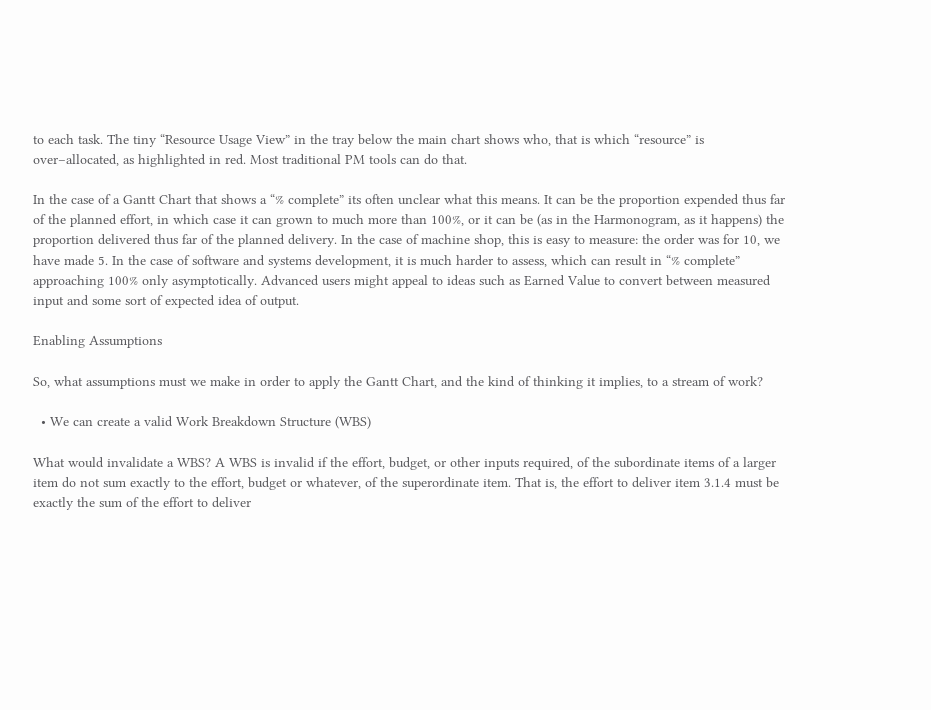to each task. The tiny “Resource Usage View” in the tray below the main chart shows who, that is which “resource” is over–allocated, as highlighted in red. Most traditional PM tools can do that.

In the case of a Gantt Chart that shows a “% complete” its often unclear what this means. It can be the proportion expended thus far of the planned effort, in which case it can grown to much more than 100%, or it can be (as in the Harmonogram, as it happens) the proportion delivered thus far of the planned delivery. In the case of machine shop, this is easy to measure: the order was for 10, we have made 5. In the case of software and systems development, it is much harder to assess, which can result in “% complete” approaching 100% only asymptotically. Advanced users might appeal to ideas such as Earned Value to convert between measured input and some sort of expected idea of output.

Enabling Assumptions

So, what assumptions must we make in order to apply the Gantt Chart, and the kind of thinking it implies, to a stream of work?

  • We can create a valid Work Breakdown Structure (WBS)

What would invalidate a WBS? A WBS is invalid if the effort, budget, or other inputs required, of the subordinate items of a larger item do not sum exactly to the effort, budget or whatever, of the superordinate item. That is, the effort to deliver item 3.1.4 must be exactly the sum of the effort to deliver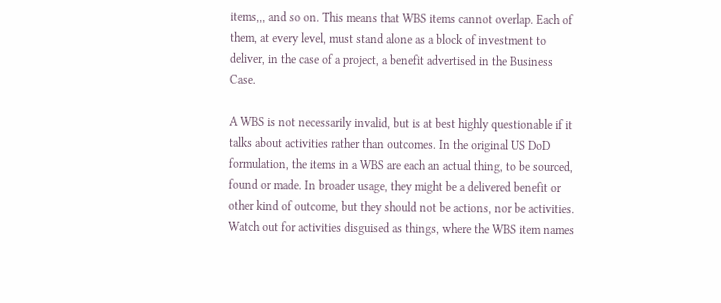items,,, and so on. This means that WBS items cannot overlap. Each of them, at every level, must stand alone as a block of investment to deliver, in the case of a project, a benefit advertised in the Business Case.

A WBS is not necessarily invalid, but is at best highly questionable if it talks about activities rather than outcomes. In the original US DoD formulation, the items in a WBS are each an actual thing, to be sourced, found or made. In broader usage, they might be a delivered benefit or other kind of outcome, but they should not be actions, nor be activities. Watch out for activities disguised as things, where the WBS item names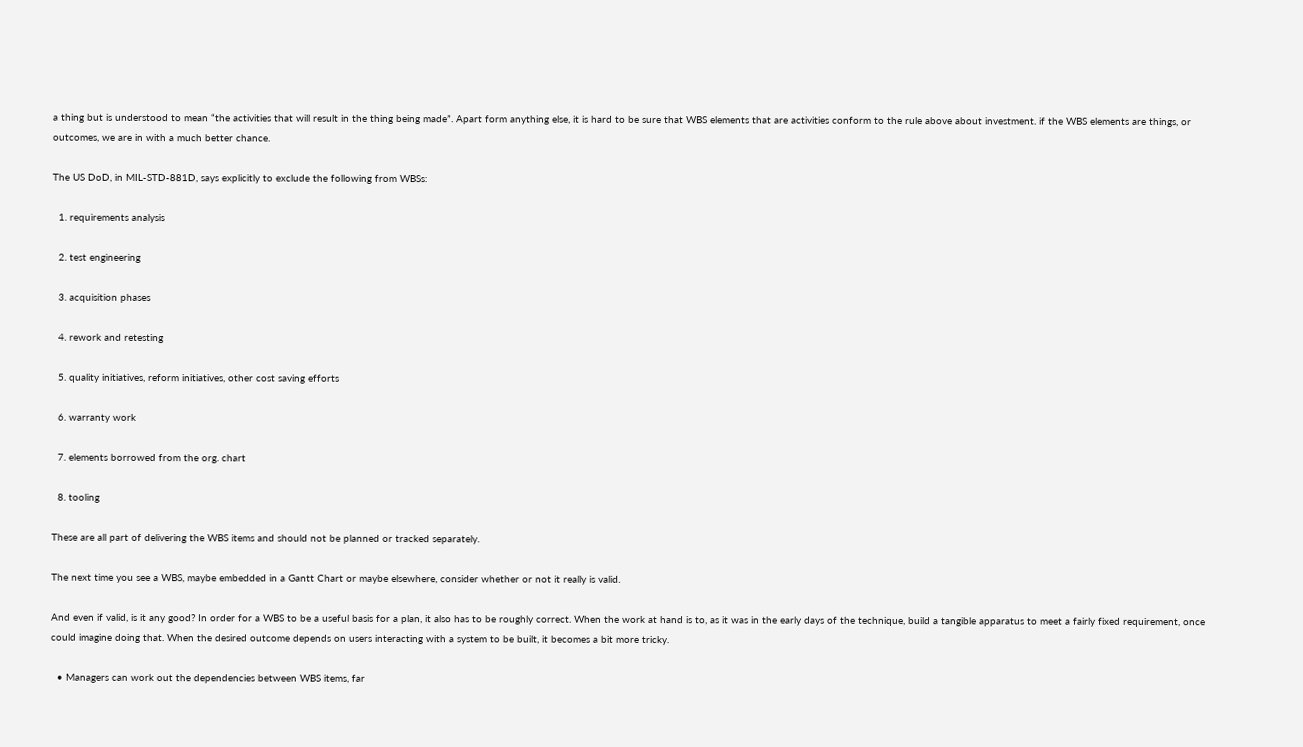a thing but is understood to mean “the activities that will result in the thing being made”. Apart form anything else, it is hard to be sure that WBS elements that are activities conform to the rule above about investment. if the WBS elements are things, or outcomes, we are in with a much better chance.

The US DoD, in MIL-STD-881D, says explicitly to exclude the following from WBSs:

  1. requirements analysis

  2. test engineering

  3. acquisition phases

  4. rework and retesting

  5. quality initiatives, reform initiatives, other cost saving efforts

  6. warranty work

  7. elements borrowed from the org. chart

  8. tooling

These are all part of delivering the WBS items and should not be planned or tracked separately.

The next time you see a WBS, maybe embedded in a Gantt Chart or maybe elsewhere, consider whether or not it really is valid.

And even if valid, is it any good? In order for a WBS to be a useful basis for a plan, it also has to be roughly correct. When the work at hand is to, as it was in the early days of the technique, build a tangible apparatus to meet a fairly fixed requirement, once could imagine doing that. When the desired outcome depends on users interacting with a system to be built, it becomes a bit more tricky.

  • Managers can work out the dependencies between WBS items, far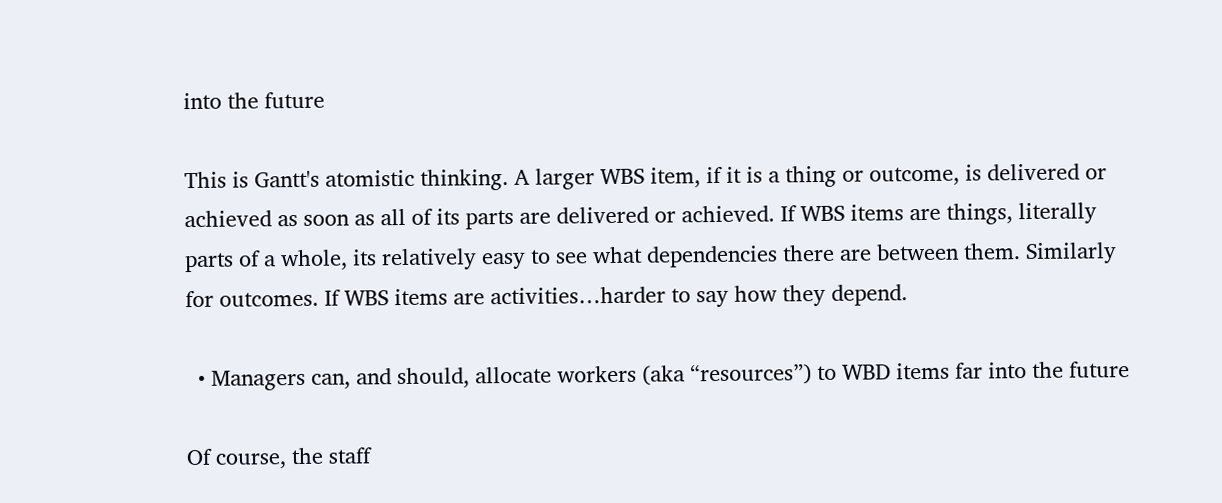into the future

This is Gantt's atomistic thinking. A larger WBS item, if it is a thing or outcome, is delivered or achieved as soon as all of its parts are delivered or achieved. If WBS items are things, literally parts of a whole, its relatively easy to see what dependencies there are between them. Similarly for outcomes. If WBS items are activities…harder to say how they depend.

  • Managers can, and should, allocate workers (aka “resources”) to WBD items far into the future

Of course, the staff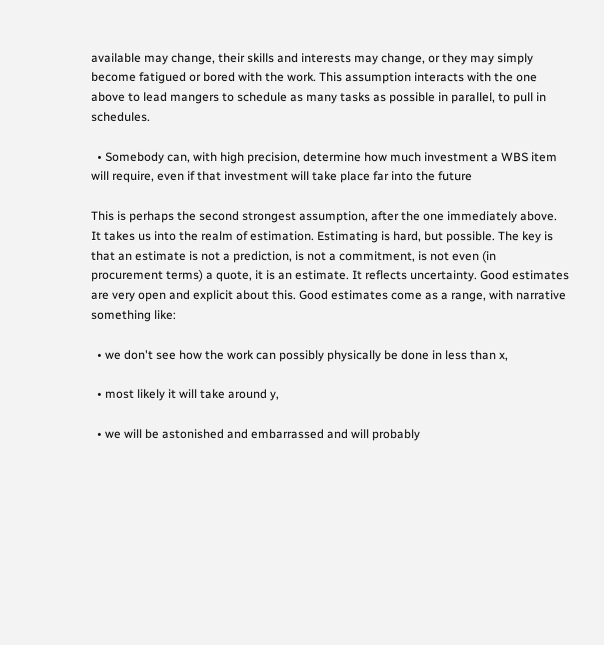available may change, their skills and interests may change, or they may simply become fatigued or bored with the work. This assumption interacts with the one above to lead mangers to schedule as many tasks as possible in parallel, to pull in schedules.

  • Somebody can, with high precision, determine how much investment a WBS item will require, even if that investment will take place far into the future

This is perhaps the second strongest assumption, after the one immediately above. It takes us into the realm of estimation. Estimating is hard, but possible. The key is that an estimate is not a prediction, is not a commitment, is not even (in procurement terms) a quote, it is an estimate. It reflects uncertainty. Good estimates are very open and explicit about this. Good estimates come as a range, with narrative something like:

  • we don't see how the work can possibly physically be done in less than x,

  • most likely it will take around y,

  • we will be astonished and embarrassed and will probably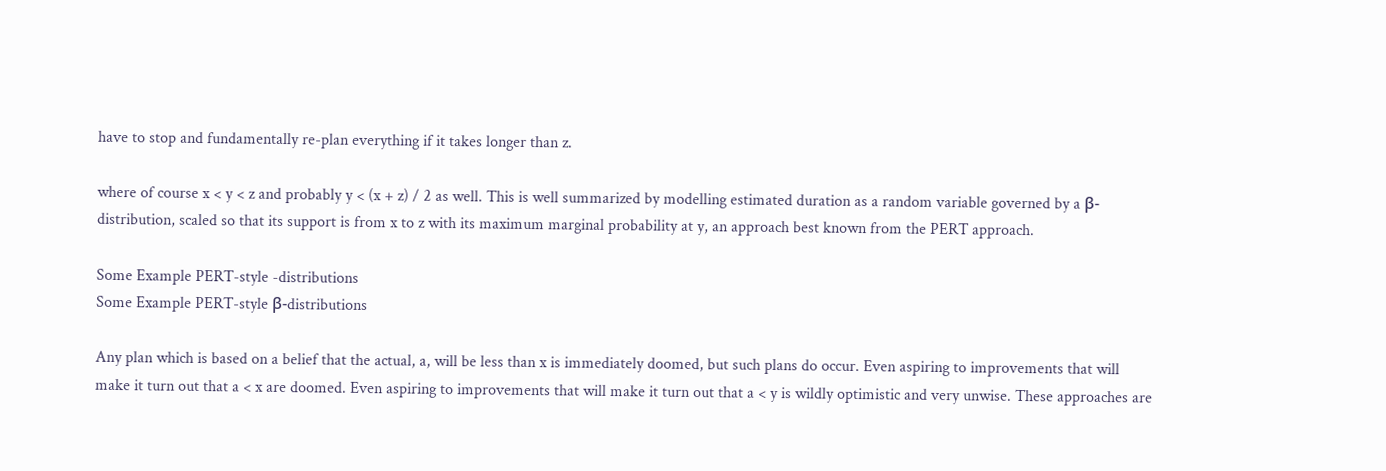have to stop and fundamentally re-plan everything if it takes longer than z.

where of course x < y < z and probably y < (x + z) / 2 as well. This is well summarized by modelling estimated duration as a random variable governed by a β-distribution, scaled so that its support is from x to z with its maximum marginal probability at y, an approach best known from the PERT approach.

Some Example PERT-style -distributions
Some Example PERT-style β-distributions

Any plan which is based on a belief that the actual, a, will be less than x is immediately doomed, but such plans do occur. Even aspiring to improvements that will make it turn out that a < x are doomed. Even aspiring to improvements that will make it turn out that a < y is wildly optimistic and very unwise. These approaches are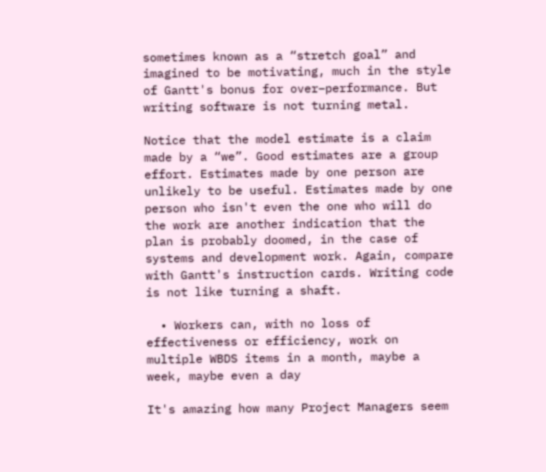sometimes known as a “stretch goal” and imagined to be motivating, much in the style of Gantt's bonus for over–performance. But writing software is not turning metal.

Notice that the model estimate is a claim made by a “we”. Good estimates are a group effort. Estimates made by one person are unlikely to be useful. Estimates made by one person who isn't even the one who will do the work are another indication that the plan is probably doomed, in the case of systems and development work. Again, compare with Gantt's instruction cards. Writing code is not like turning a shaft.

  • Workers can, with no loss of effectiveness or efficiency, work on multiple WBDS items in a month, maybe a week, maybe even a day

It's amazing how many Project Managers seem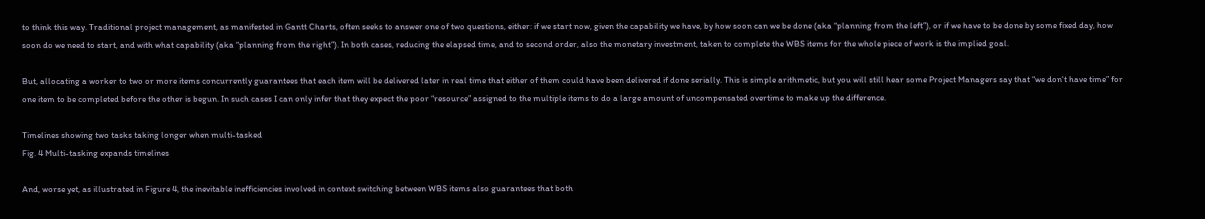to think this way. Traditional project management, as manifested in Gantt Charts, often seeks to answer one of two questions, either: if we start now, given the capability we have, by how soon can we be done (aka “planning from the left”), or if we have to be done by some fixed day, how soon do we need to start, and with what capability (aka “planning from the right”). In both cases, reducing the elapsed time, and to second order, also the monetary investment, taken to complete the WBS items for the whole piece of work is the implied goal.

But, allocating a worker to two or more items concurrently guarantees that each item will be delivered later in real time that either of them could have been delivered if done serially. This is simple arithmetic, but you will still hear some Project Managers say that “we don't have time” for one item to be completed before the other is begun. In such cases I can only infer that they expect the poor “resource” assigned to the multiple items to do a large amount of uncompensated overtime to make up the difference.

Timelines showing two tasks taking longer when multi-tasked
Fig. 4 Multi-tasking expands timelines

And, worse yet, as illustrated in Figure 4, the inevitable inefficiencies involved in context switching between WBS items also guarantees that both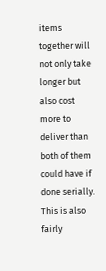items together will not only take longer but also cost more to deliver than both of them could have if done serially. This is also fairly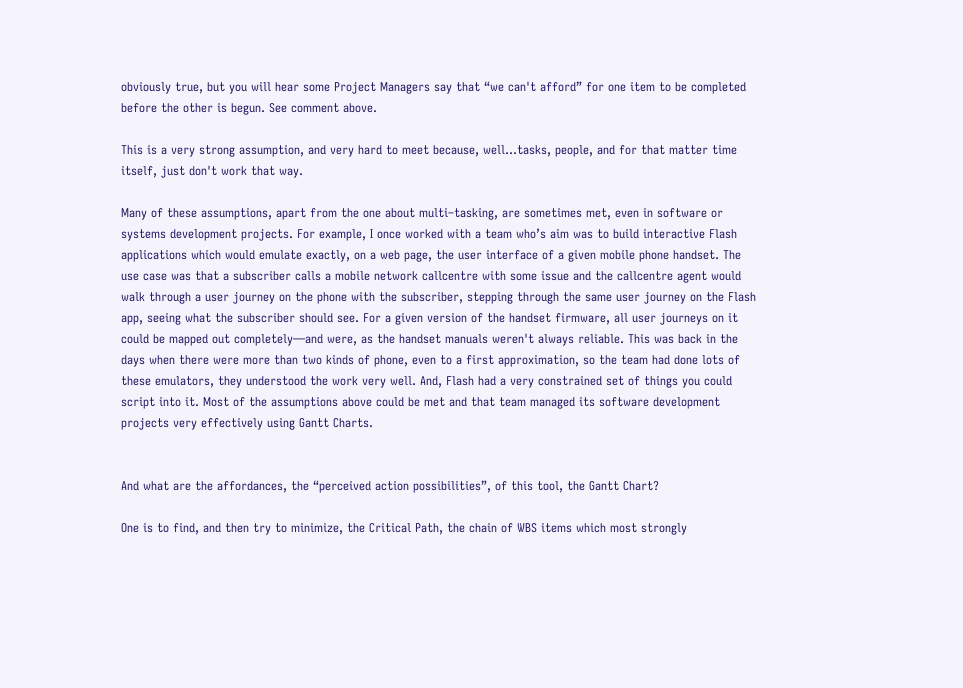obviously true, but you will hear some Project Managers say that “we can't afford” for one item to be completed before the other is begun. See comment above.

This is a very strong assumption, and very hard to meet because, well…tasks, people, and for that matter time itself, just don't work that way.

Many of these assumptions, apart from the one about multi–tasking, are sometimes met, even in software or systems development projects. For example, I once worked with a team who’s aim was to build interactive Flash applications which would emulate exactly, on a web page, the user interface of a given mobile phone handset. The use case was that a subscriber calls a mobile network callcentre with some issue and the callcentre agent would walk through a user journey on the phone with the subscriber, stepping through the same user journey on the Flash app, seeing what the subscriber should see. For a given version of the handset firmware, all user journeys on it could be mapped out completely—and were, as the handset manuals weren't always reliable. This was back in the days when there were more than two kinds of phone, even to a first approximation, so the team had done lots of these emulators, they understood the work very well. And, Flash had a very constrained set of things you could script into it. Most of the assumptions above could be met and that team managed its software development projects very effectively using Gantt Charts.


And what are the affordances, the “perceived action possibilities”, of this tool, the Gantt Chart?

One is to find, and then try to minimize, the Critical Path, the chain of WBS items which most strongly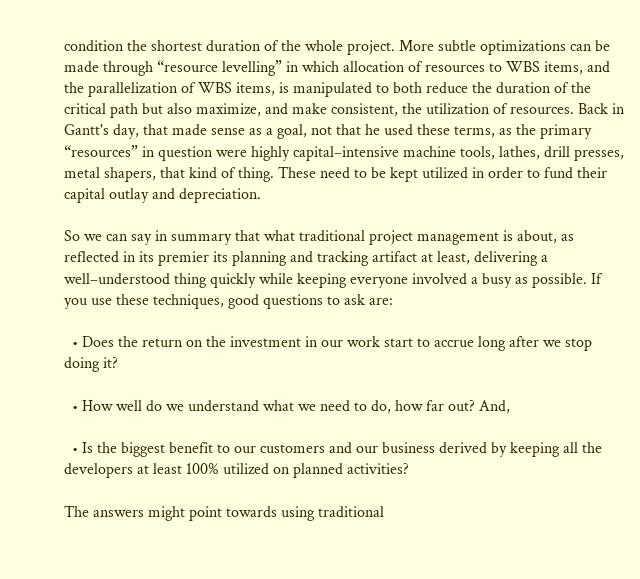condition the shortest duration of the whole project. More subtle optimizations can be made through “resource levelling” in which allocation of resources to WBS items, and the parallelization of WBS items, is manipulated to both reduce the duration of the critical path but also maximize, and make consistent, the utilization of resources. Back in Gantt's day, that made sense as a goal, not that he used these terms, as the primary “resources” in question were highly capital–intensive machine tools, lathes, drill presses, metal shapers, that kind of thing. These need to be kept utilized in order to fund their capital outlay and depreciation.

So we can say in summary that what traditional project management is about, as reflected in its premier its planning and tracking artifact at least, delivering a well–understood thing quickly while keeping everyone involved a busy as possible. If you use these techniques, good questions to ask are:

  • Does the return on the investment in our work start to accrue long after we stop doing it?

  • How well do we understand what we need to do, how far out? And,

  • Is the biggest benefit to our customers and our business derived by keeping all the developers at least 100% utilized on planned activities?

The answers might point towards using traditional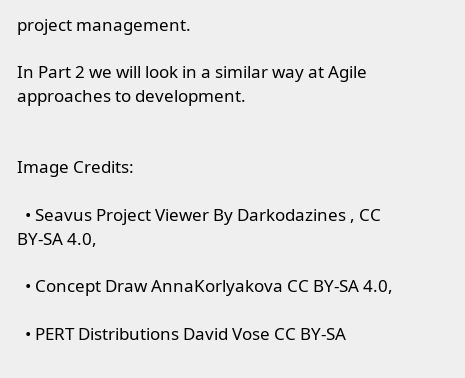project management.

In Part 2 we will look in a similar way at Agile approaches to development.


Image Credits:

  • Seavus Project Viewer By Darkodazines , CC BY-SA 4.0,

  • Concept Draw AnnaKorlyakova CC BY-SA 4.0,

  • PERT Distributions David Vose CC BY-SA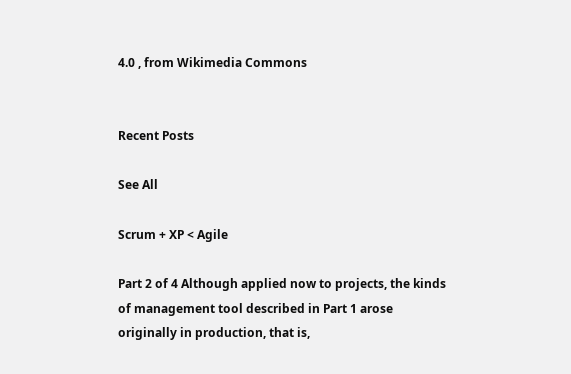4.0 , from Wikimedia Commons


Recent Posts

See All

Scrum + XP < Agile

Part 2 of 4 Although applied now to projects, the kinds of management tool described in Part 1 arose originally in production, that is,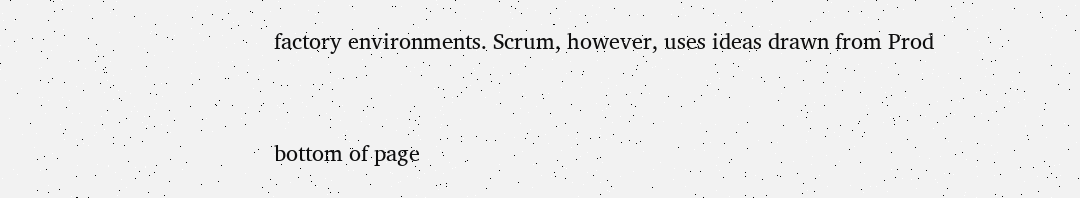factory environments. Scrum, however, uses ideas drawn from Prod


bottom of page